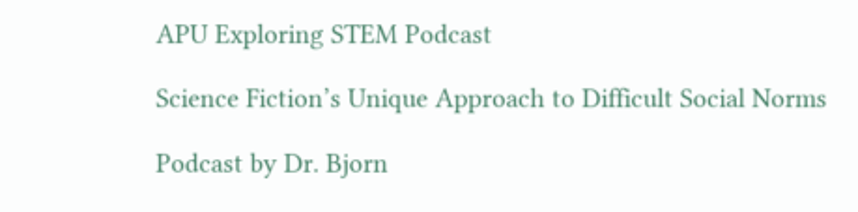APU Exploring STEM Podcast

Science Fiction’s Unique Approach to Difficult Social Norms

Podcast by Dr. Bjorn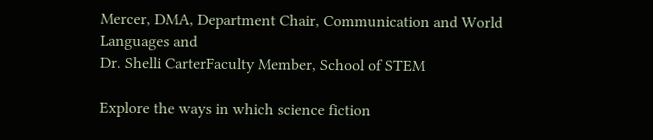Mercer, DMA, Department Chair, Communication and World Languages and
Dr. Shelli CarterFaculty Member, School of STEM

Explore the ways in which science fiction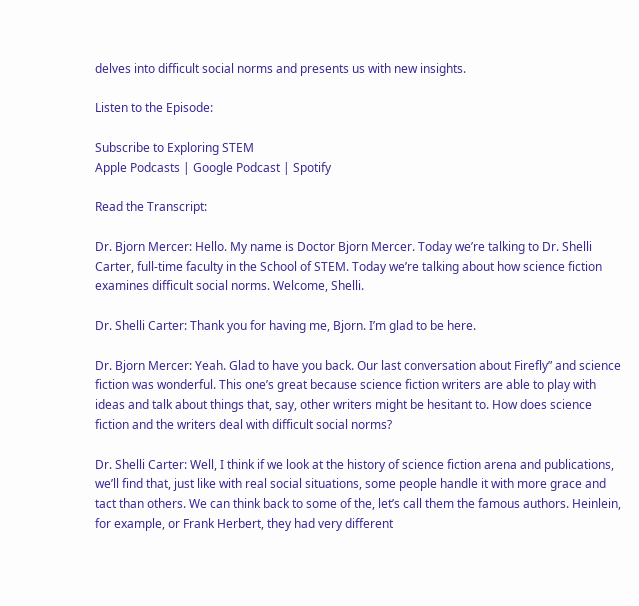delves into difficult social norms and presents us with new insights.

Listen to the Episode:

Subscribe to Exploring STEM
Apple Podcasts | Google Podcast | Spotify

Read the Transcript:

Dr. Bjorn Mercer: Hello. My name is Doctor Bjorn Mercer. Today we’re talking to Dr. Shelli Carter, full-time faculty in the School of STEM. Today we’re talking about how science fiction examines difficult social norms. Welcome, Shelli.

Dr. Shelli Carter: Thank you for having me, Bjorn. I’m glad to be here.

Dr. Bjorn Mercer: Yeah. Glad to have you back. Our last conversation about Firefly” and science fiction was wonderful. This one’s great because science fiction writers are able to play with ideas and talk about things that, say, other writers might be hesitant to. How does science fiction and the writers deal with difficult social norms?

Dr. Shelli Carter: Well, I think if we look at the history of science fiction arena and publications, we’ll find that, just like with real social situations, some people handle it with more grace and tact than others. We can think back to some of the, let’s call them the famous authors. Heinlein, for example, or Frank Herbert, they had very different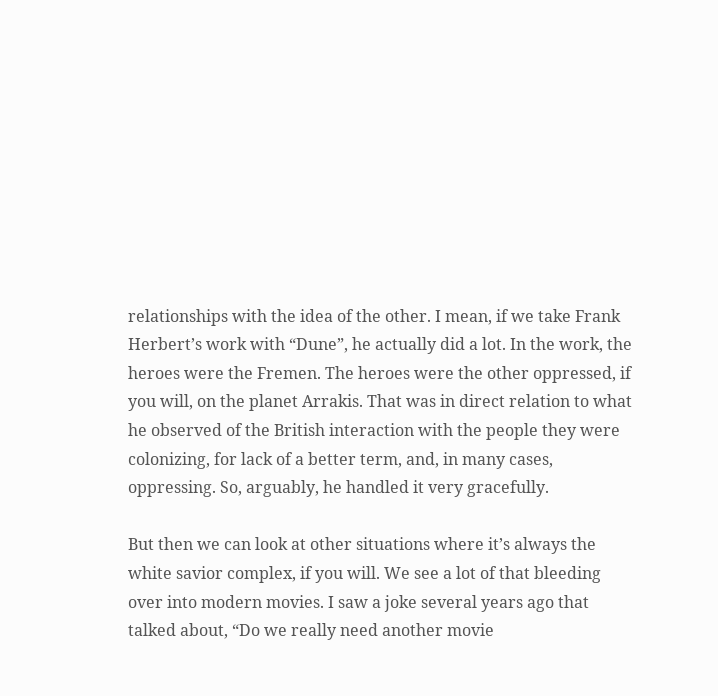relationships with the idea of the other. I mean, if we take Frank Herbert’s work with “Dune”, he actually did a lot. In the work, the heroes were the Fremen. The heroes were the other oppressed, if you will, on the planet Arrakis. That was in direct relation to what he observed of the British interaction with the people they were colonizing, for lack of a better term, and, in many cases, oppressing. So, arguably, he handled it very gracefully.

But then we can look at other situations where it’s always the white savior complex, if you will. We see a lot of that bleeding over into modern movies. I saw a joke several years ago that talked about, “Do we really need another movie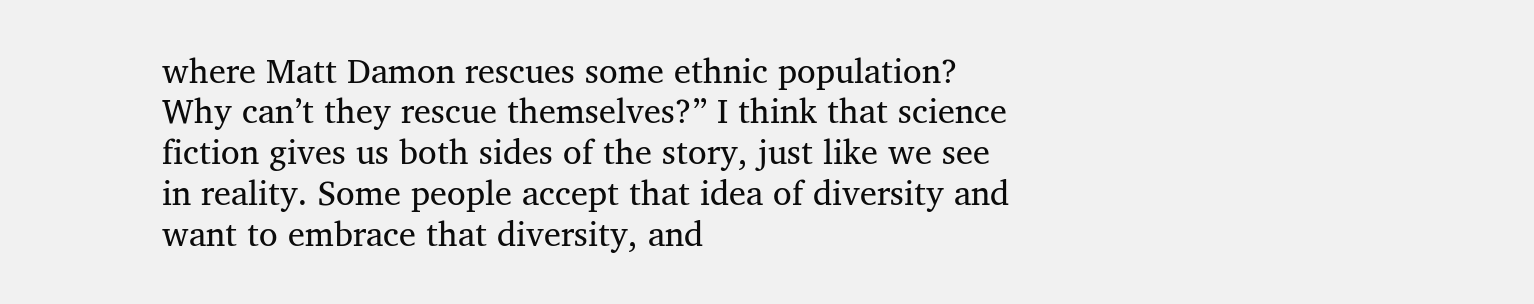where Matt Damon rescues some ethnic population? Why can’t they rescue themselves?” I think that science fiction gives us both sides of the story, just like we see in reality. Some people accept that idea of diversity and want to embrace that diversity, and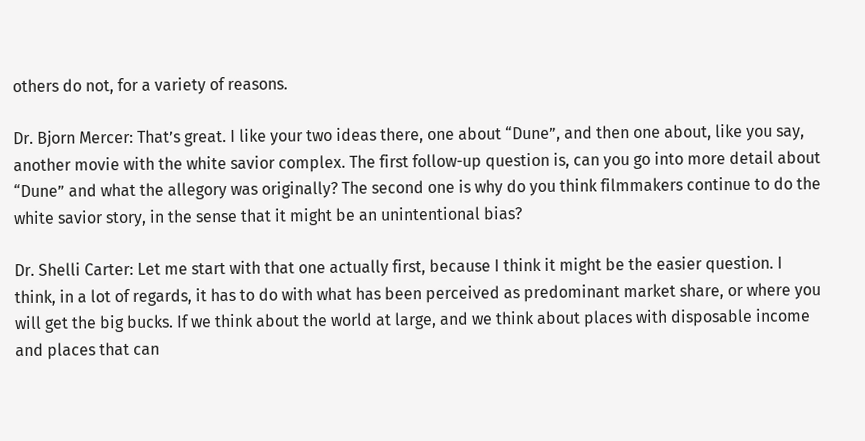others do not, for a variety of reasons.

Dr. Bjorn Mercer: That’s great. I like your two ideas there, one about “Dune”, and then one about, like you say, another movie with the white savior complex. The first follow-up question is, can you go into more detail about “Dune” and what the allegory was originally? The second one is why do you think filmmakers continue to do the white savior story, in the sense that it might be an unintentional bias?

Dr. Shelli Carter: Let me start with that one actually first, because I think it might be the easier question. I think, in a lot of regards, it has to do with what has been perceived as predominant market share, or where you will get the big bucks. If we think about the world at large, and we think about places with disposable income and places that can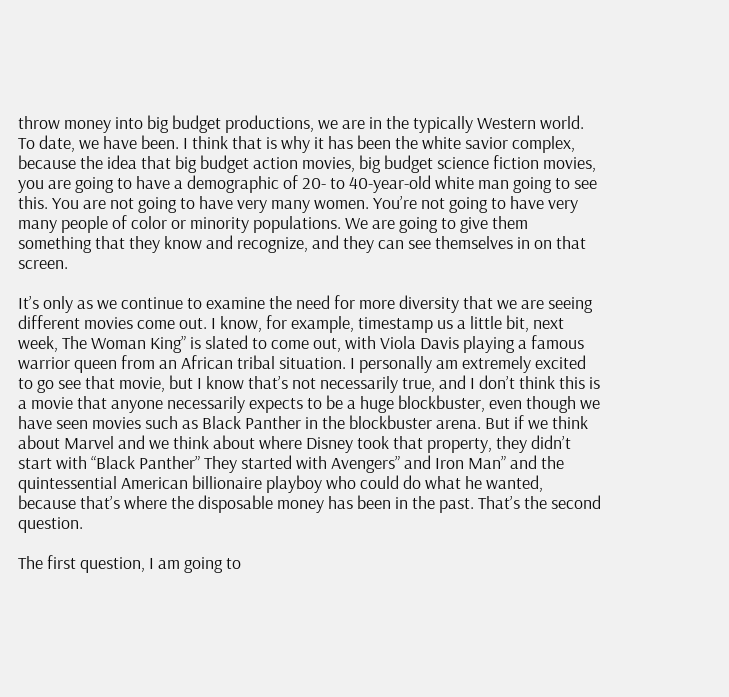throw money into big budget productions, we are in the typically Western world. To date, we have been. I think that is why it has been the white savior complex, because the idea that big budget action movies, big budget science fiction movies, you are going to have a demographic of 20- to 40-year-old white man going to see this. You are not going to have very many women. You’re not going to have very many people of color or minority populations. We are going to give them something that they know and recognize, and they can see themselves in on that screen.

It’s only as we continue to examine the need for more diversity that we are seeing different movies come out. I know, for example, timestamp us a little bit, next week, The Woman King” is slated to come out, with Viola Davis playing a famous warrior queen from an African tribal situation. I personally am extremely excited to go see that movie, but I know that’s not necessarily true, and I don’t think this is a movie that anyone necessarily expects to be a huge blockbuster, even though we have seen movies such as Black Panther in the blockbuster arena. But if we think about Marvel and we think about where Disney took that property, they didn’t start with “Black Panther” They started with Avengers” and Iron Man” and the quintessential American billionaire playboy who could do what he wanted, because that’s where the disposable money has been in the past. That’s the second question.

The first question, I am going to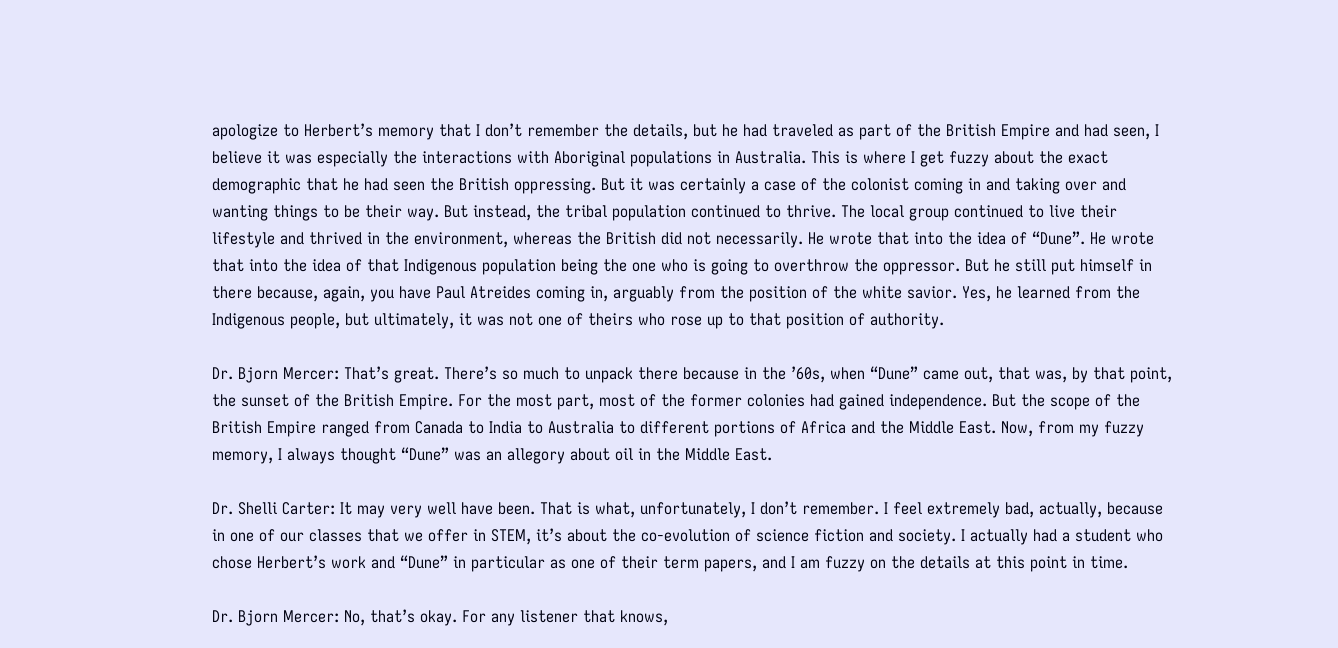apologize to Herbert’s memory that I don’t remember the details, but he had traveled as part of the British Empire and had seen, I believe it was especially the interactions with Aboriginal populations in Australia. This is where I get fuzzy about the exact demographic that he had seen the British oppressing. But it was certainly a case of the colonist coming in and taking over and wanting things to be their way. But instead, the tribal population continued to thrive. The local group continued to live their lifestyle and thrived in the environment, whereas the British did not necessarily. He wrote that into the idea of “Dune”. He wrote that into the idea of that Indigenous population being the one who is going to overthrow the oppressor. But he still put himself in there because, again, you have Paul Atreides coming in, arguably from the position of the white savior. Yes, he learned from the Indigenous people, but ultimately, it was not one of theirs who rose up to that position of authority.

Dr. Bjorn Mercer: That’s great. There’s so much to unpack there because in the ’60s, when “Dune” came out, that was, by that point, the sunset of the British Empire. For the most part, most of the former colonies had gained independence. But the scope of the British Empire ranged from Canada to India to Australia to different portions of Africa and the Middle East. Now, from my fuzzy memory, I always thought “Dune” was an allegory about oil in the Middle East.

Dr. Shelli Carter: It may very well have been. That is what, unfortunately, I don’t remember. I feel extremely bad, actually, because in one of our classes that we offer in STEM, it’s about the co-evolution of science fiction and society. I actually had a student who chose Herbert’s work and “Dune” in particular as one of their term papers, and I am fuzzy on the details at this point in time.

Dr. Bjorn Mercer: No, that’s okay. For any listener that knows,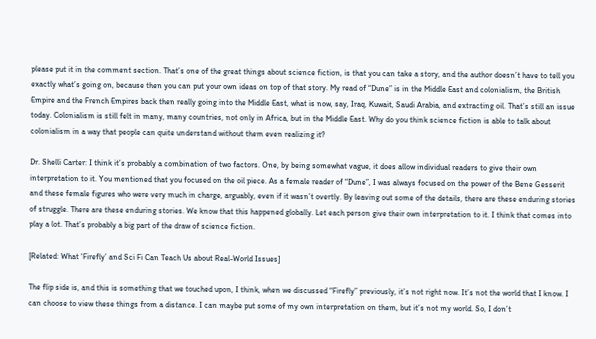please put it in the comment section. That’s one of the great things about science fiction, is that you can take a story, and the author doesn’t have to tell you exactly what’s going on, because then you can put your own ideas on top of that story. My read of “Dune” is in the Middle East and colonialism, the British Empire and the French Empires back then really going into the Middle East, what is now, say, Iraq, Kuwait, Saudi Arabia, and extracting oil. That’s still an issue today. Colonialism is still felt in many, many countries, not only in Africa, but in the Middle East. Why do you think science fiction is able to talk about colonialism in a way that people can quite understand without them even realizing it?

Dr. Shelli Carter: I think it’s probably a combination of two factors. One, by being somewhat vague, it does allow individual readers to give their own interpretation to it. You mentioned that you focused on the oil piece. As a female reader of “Dune”, I was always focused on the power of the Bene Gesserit and these female figures who were very much in charge, arguably, even if it wasn’t overtly. By leaving out some of the details, there are these enduring stories of struggle. There are these enduring stories. We know that this happened globally. Let each person give their own interpretation to it. I think that comes into play a lot. That’s probably a big part of the draw of science fiction.

[Related: What ‘Firefly’ and Sci Fi Can Teach Us about Real-World Issues]

The flip side is, and this is something that we touched upon, I think, when we discussed “Firefly” previously, it’s not right now. It’s not the world that I know. I can choose to view these things from a distance. I can maybe put some of my own interpretation on them, but it’s not my world. So, I don’t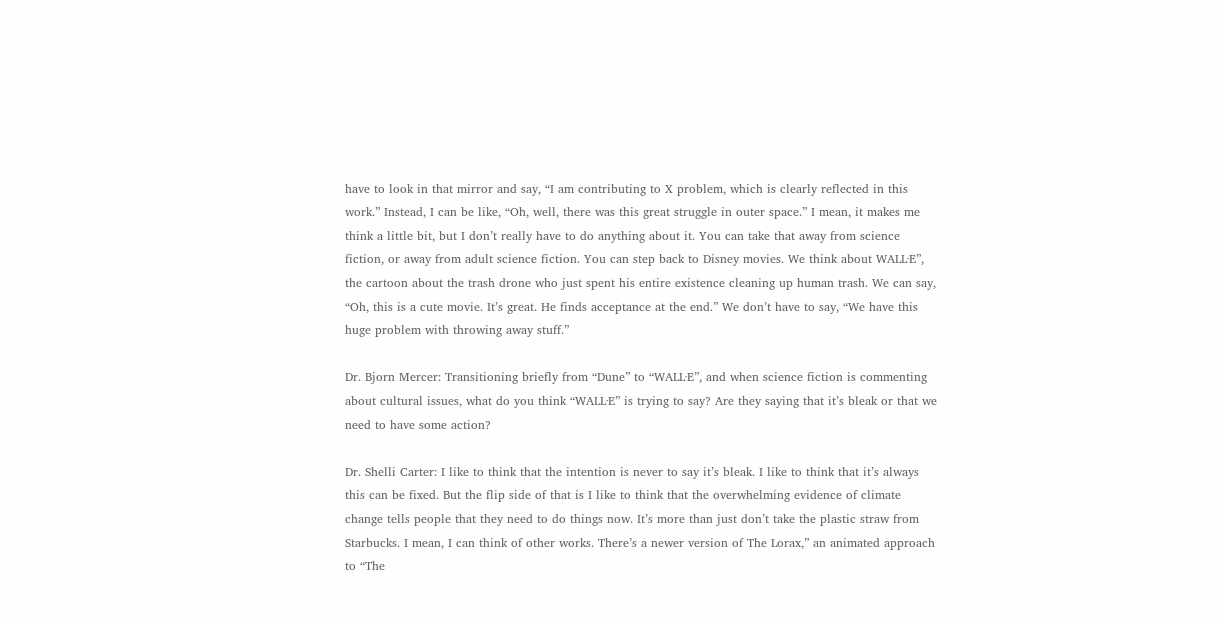have to look in that mirror and say, “I am contributing to X problem, which is clearly reflected in this work.” Instead, I can be like, “Oh, well, there was this great struggle in outer space.” I mean, it makes me think a little bit, but I don’t really have to do anything about it. You can take that away from science fiction, or away from adult science fiction. You can step back to Disney movies. We think about WALL·E”, the cartoon about the trash drone who just spent his entire existence cleaning up human trash. We can say, “Oh, this is a cute movie. It’s great. He finds acceptance at the end.” We don’t have to say, “We have this huge problem with throwing away stuff.”

Dr. Bjorn Mercer: Transitioning briefly from “Dune” to “WALL·E”, and when science fiction is commenting about cultural issues, what do you think “WALL·E” is trying to say? Are they saying that it’s bleak or that we need to have some action?

Dr. Shelli Carter: I like to think that the intention is never to say it’s bleak. I like to think that it’s always this can be fixed. But the flip side of that is I like to think that the overwhelming evidence of climate change tells people that they need to do things now. It’s more than just don’t take the plastic straw from Starbucks. I mean, I can think of other works. There’s a newer version of The Lorax,” an animated approach to “The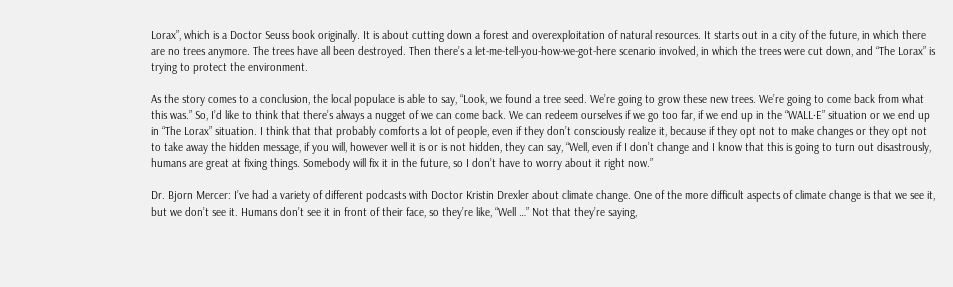Lorax”, which is a Doctor Seuss book originally. It is about cutting down a forest and overexploitation of natural resources. It starts out in a city of the future, in which there are no trees anymore. The trees have all been destroyed. Then there’s a let-me-tell-you-how-we-got-here scenario involved, in which the trees were cut down, and “The Lorax” is trying to protect the environment.

As the story comes to a conclusion, the local populace is able to say, “Look, we found a tree seed. We’re going to grow these new trees. We’re going to come back from what this was.” So, I’d like to think that there’s always a nugget of we can come back. We can redeem ourselves if we go too far, if we end up in the “WALL·E” situation or we end up in “The Lorax” situation. I think that that probably comforts a lot of people, even if they don’t consciously realize it, because if they opt not to make changes or they opt not to take away the hidden message, if you will, however well it is or is not hidden, they can say, “Well, even if I don’t change and I know that this is going to turn out disastrously, humans are great at fixing things. Somebody will fix it in the future, so I don’t have to worry about it right now.”

Dr. Bjorn Mercer: I’ve had a variety of different podcasts with Doctor Kristin Drexler about climate change. One of the more difficult aspects of climate change is that we see it, but we don’t see it. Humans don’t see it in front of their face, so they’re like, “Well …” Not that they’re saying,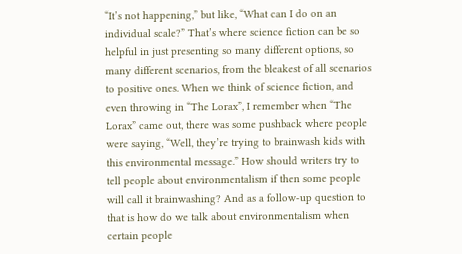“It’s not happening,” but like, “What can I do on an individual scale?” That’s where science fiction can be so helpful in just presenting so many different options, so many different scenarios, from the bleakest of all scenarios to positive ones. When we think of science fiction, and even throwing in “The Lorax”, I remember when “The Lorax” came out, there was some pushback where people were saying, “Well, they’re trying to brainwash kids with this environmental message.” How should writers try to tell people about environmentalism if then some people will call it brainwashing? And as a follow-up question to that is how do we talk about environmentalism when certain people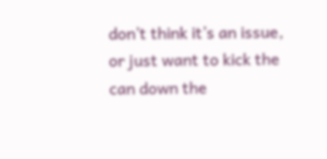don’t think it’s an issue, or just want to kick the can down the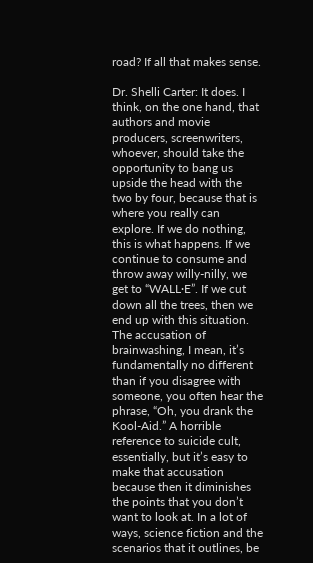road? If all that makes sense.

Dr. Shelli Carter: It does. I think, on the one hand, that authors and movie producers, screenwriters, whoever, should take the opportunity to bang us upside the head with the two by four, because that is where you really can explore. If we do nothing, this is what happens. If we continue to consume and throw away willy-nilly, we get to “WALL·E”. If we cut down all the trees, then we end up with this situation. The accusation of brainwashing, I mean, it’s fundamentally no different than if you disagree with someone, you often hear the phrase, “Oh, you drank the Kool-Aid.” A horrible reference to suicide cult, essentially, but it’s easy to make that accusation because then it diminishes the points that you don’t want to look at. In a lot of ways, science fiction and the scenarios that it outlines, be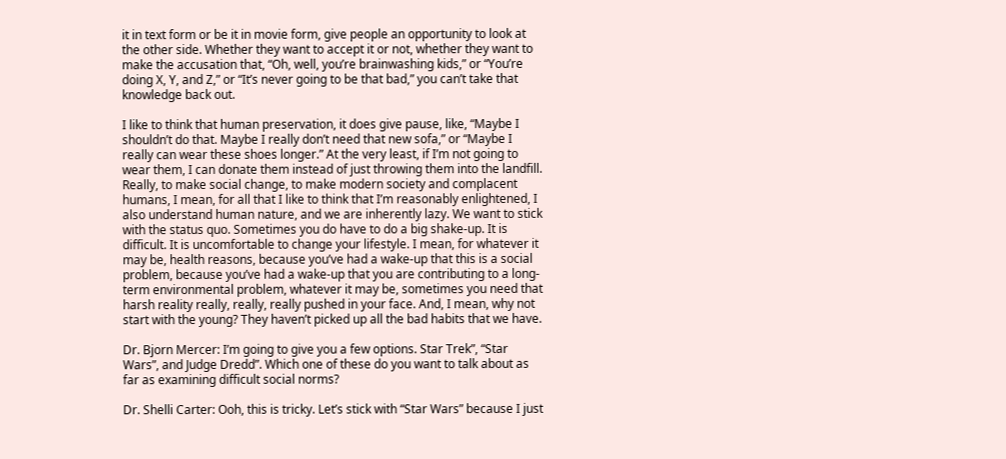it in text form or be it in movie form, give people an opportunity to look at the other side. Whether they want to accept it or not, whether they want to make the accusation that, “Oh, well, you’re brainwashing kids,” or “You’re doing X, Y, and Z,” or “It’s never going to be that bad,” you can’t take that knowledge back out.

I like to think that human preservation, it does give pause, like, “Maybe I shouldn’t do that. Maybe I really don’t need that new sofa,” or “Maybe I really can wear these shoes longer.” At the very least, if I’m not going to wear them, I can donate them instead of just throwing them into the landfill. Really, to make social change, to make modern society and complacent humans, I mean, for all that I like to think that I’m reasonably enlightened, I also understand human nature, and we are inherently lazy. We want to stick with the status quo. Sometimes you do have to do a big shake-up. It is difficult. It is uncomfortable to change your lifestyle. I mean, for whatever it may be, health reasons, because you’ve had a wake-up that this is a social problem, because you’ve had a wake-up that you are contributing to a long-term environmental problem, whatever it may be, sometimes you need that harsh reality really, really, really pushed in your face. And, I mean, why not start with the young? They haven’t picked up all the bad habits that we have.

Dr. Bjorn Mercer: I’m going to give you a few options. Star Trek”, “Star Wars”, and Judge Dredd”. Which one of these do you want to talk about as far as examining difficult social norms?

Dr. Shelli Carter: Ooh, this is tricky. Let’s stick with “Star Wars” because I just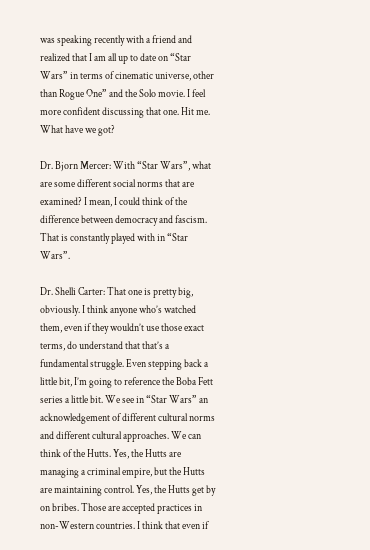was speaking recently with a friend and realized that I am all up to date on “Star Wars” in terms of cinematic universe, other than Rogue One” and the Solo movie. I feel more confident discussing that one. Hit me. What have we got?

Dr. Bjorn Mercer: With “Star Wars”, what are some different social norms that are examined? I mean, I could think of the difference between democracy and fascism. That is constantly played with in “Star Wars”.

Dr. Shelli Carter: That one is pretty big, obviously. I think anyone who’s watched them, even if they wouldn’t use those exact terms, do understand that that’s a fundamental struggle. Even stepping back a little bit, I’m going to reference the Boba Fett series a little bit. We see in “Star Wars” an acknowledgement of different cultural norms and different cultural approaches. We can think of the Hutts. Yes, the Hutts are managing a criminal empire, but the Hutts are maintaining control. Yes, the Hutts get by on bribes. Those are accepted practices in non-Western countries. I think that even if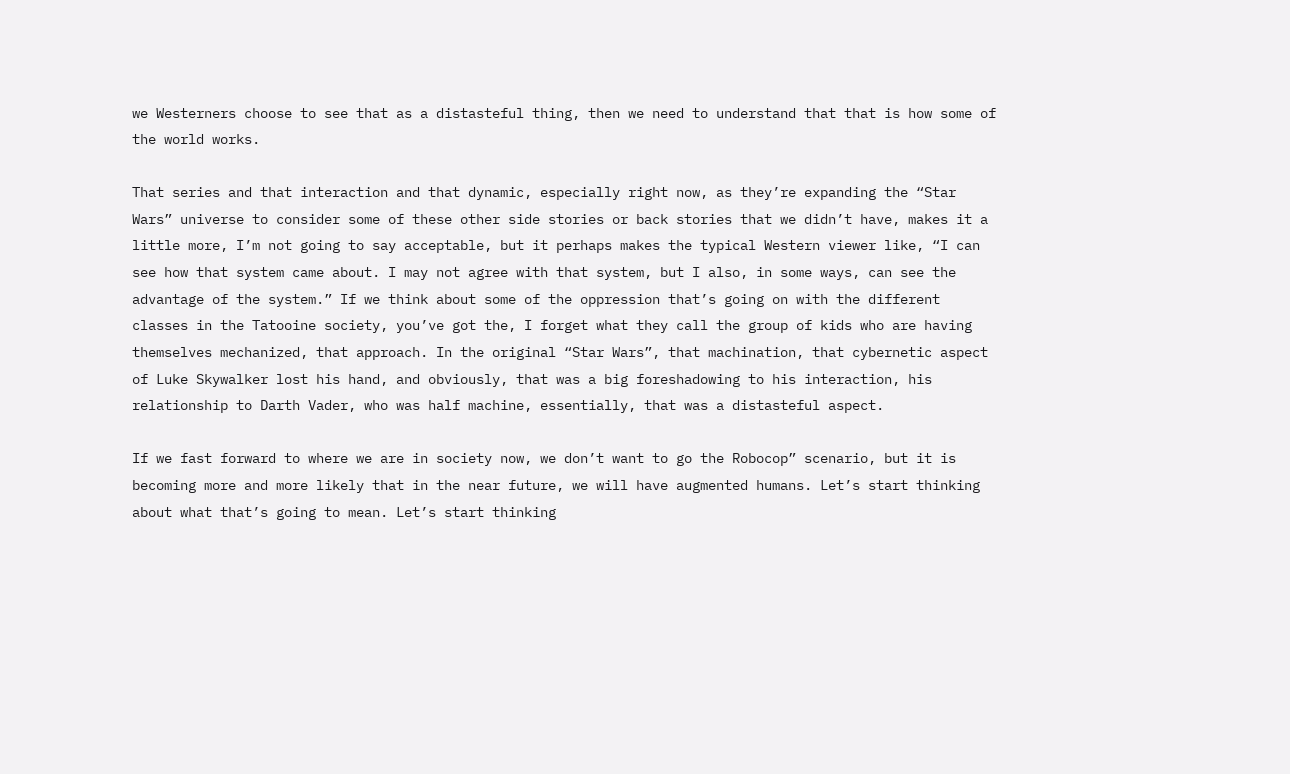we Westerners choose to see that as a distasteful thing, then we need to understand that that is how some of the world works.

That series and that interaction and that dynamic, especially right now, as they’re expanding the “Star Wars” universe to consider some of these other side stories or back stories that we didn’t have, makes it a little more, I’m not going to say acceptable, but it perhaps makes the typical Western viewer like, “I can see how that system came about. I may not agree with that system, but I also, in some ways, can see the advantage of the system.” If we think about some of the oppression that’s going on with the different classes in the Tatooine society, you’ve got the, I forget what they call the group of kids who are having themselves mechanized, that approach. In the original “Star Wars”, that machination, that cybernetic aspect of Luke Skywalker lost his hand, and obviously, that was a big foreshadowing to his interaction, his relationship to Darth Vader, who was half machine, essentially, that was a distasteful aspect.

If we fast forward to where we are in society now, we don’t want to go the Robocop” scenario, but it is becoming more and more likely that in the near future, we will have augmented humans. Let’s start thinking about what that’s going to mean. Let’s start thinking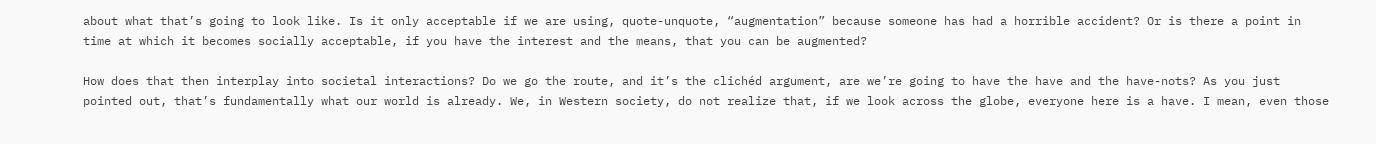about what that’s going to look like. Is it only acceptable if we are using, quote-unquote, “augmentation” because someone has had a horrible accident? Or is there a point in time at which it becomes socially acceptable, if you have the interest and the means, that you can be augmented?

How does that then interplay into societal interactions? Do we go the route, and it’s the clichéd argument, are we’re going to have the have and the have-nots? As you just pointed out, that’s fundamentally what our world is already. We, in Western society, do not realize that, if we look across the globe, everyone here is a have. I mean, even those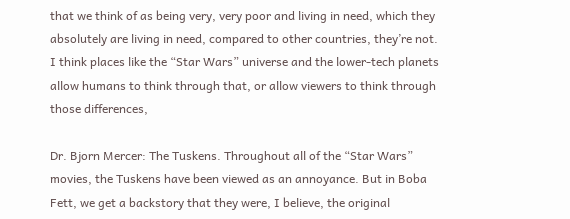that we think of as being very, very poor and living in need, which they absolutely are living in need, compared to other countries, they’re not. I think places like the “Star Wars” universe and the lower-tech planets allow humans to think through that, or allow viewers to think through those differences,

Dr. Bjorn Mercer: The Tuskens. Throughout all of the “Star Wars” movies, the Tuskens have been viewed as an annoyance. But in Boba Fett, we get a backstory that they were, I believe, the original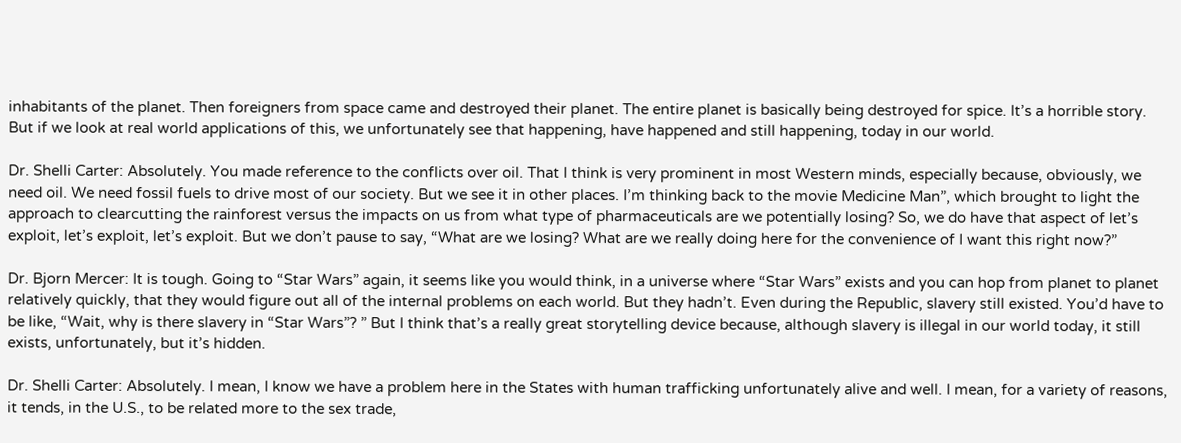inhabitants of the planet. Then foreigners from space came and destroyed their planet. The entire planet is basically being destroyed for spice. It’s a horrible story. But if we look at real world applications of this, we unfortunately see that happening, have happened and still happening, today in our world.

Dr. Shelli Carter: Absolutely. You made reference to the conflicts over oil. That I think is very prominent in most Western minds, especially because, obviously, we need oil. We need fossil fuels to drive most of our society. But we see it in other places. I’m thinking back to the movie Medicine Man”, which brought to light the approach to clearcutting the rainforest versus the impacts on us from what type of pharmaceuticals are we potentially losing? So, we do have that aspect of let’s exploit, let’s exploit, let’s exploit. But we don’t pause to say, “What are we losing? What are we really doing here for the convenience of I want this right now?”

Dr. Bjorn Mercer: It is tough. Going to “Star Wars” again, it seems like you would think, in a universe where “Star Wars” exists and you can hop from planet to planet relatively quickly, that they would figure out all of the internal problems on each world. But they hadn’t. Even during the Republic, slavery still existed. You’d have to be like, “Wait, why is there slavery in “Star Wars”? ” But I think that’s a really great storytelling device because, although slavery is illegal in our world today, it still exists, unfortunately, but it’s hidden.

Dr. Shelli Carter: Absolutely. I mean, I know we have a problem here in the States with human trafficking unfortunately alive and well. I mean, for a variety of reasons, it tends, in the U.S., to be related more to the sex trade,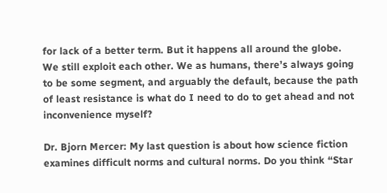for lack of a better term. But it happens all around the globe. We still exploit each other. We as humans, there’s always going to be some segment, and arguably the default, because the path of least resistance is what do I need to do to get ahead and not inconvenience myself?

Dr. Bjorn Mercer: My last question is about how science fiction examines difficult norms and cultural norms. Do you think “Star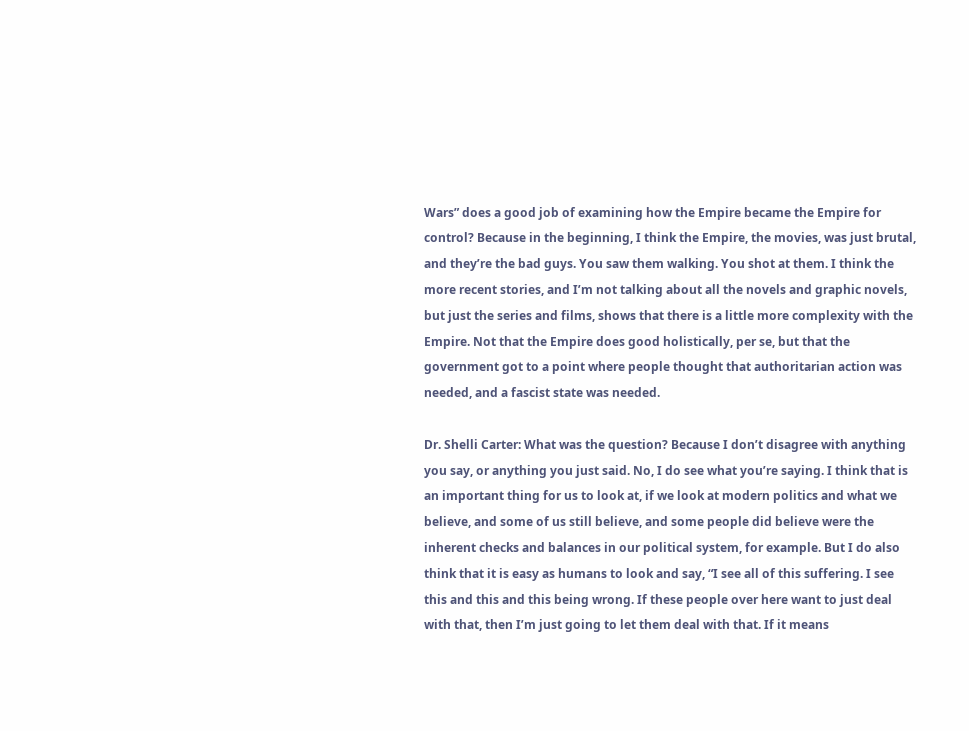Wars” does a good job of examining how the Empire became the Empire for control? Because in the beginning, I think the Empire, the movies, was just brutal, and they’re the bad guys. You saw them walking. You shot at them. I think the more recent stories, and I’m not talking about all the novels and graphic novels, but just the series and films, shows that there is a little more complexity with the Empire. Not that the Empire does good holistically, per se, but that the government got to a point where people thought that authoritarian action was needed, and a fascist state was needed.

Dr. Shelli Carter: What was the question? Because I don’t disagree with anything you say, or anything you just said. No, I do see what you’re saying. I think that is an important thing for us to look at, if we look at modern politics and what we believe, and some of us still believe, and some people did believe were the inherent checks and balances in our political system, for example. But I do also think that it is easy as humans to look and say, “I see all of this suffering. I see this and this and this being wrong. If these people over here want to just deal with that, then I’m just going to let them deal with that. If it means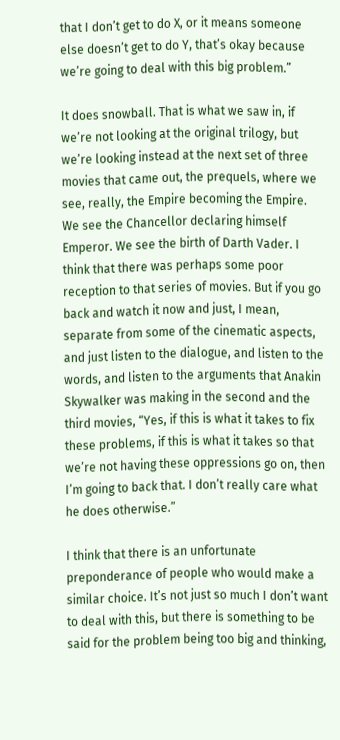that I don’t get to do X, or it means someone else doesn’t get to do Y, that’s okay because we’re going to deal with this big problem.”

It does snowball. That is what we saw in, if we’re not looking at the original trilogy, but we’re looking instead at the next set of three movies that came out, the prequels, where we see, really, the Empire becoming the Empire. We see the Chancellor declaring himself Emperor. We see the birth of Darth Vader. I think that there was perhaps some poor reception to that series of movies. But if you go back and watch it now and just, I mean, separate from some of the cinematic aspects, and just listen to the dialogue, and listen to the words, and listen to the arguments that Anakin Skywalker was making in the second and the third movies, “Yes, if this is what it takes to fix these problems, if this is what it takes so that we’re not having these oppressions go on, then I’m going to back that. I don’t really care what he does otherwise.”

I think that there is an unfortunate preponderance of people who would make a similar choice. It’s not just so much I don’t want to deal with this, but there is something to be said for the problem being too big and thinking,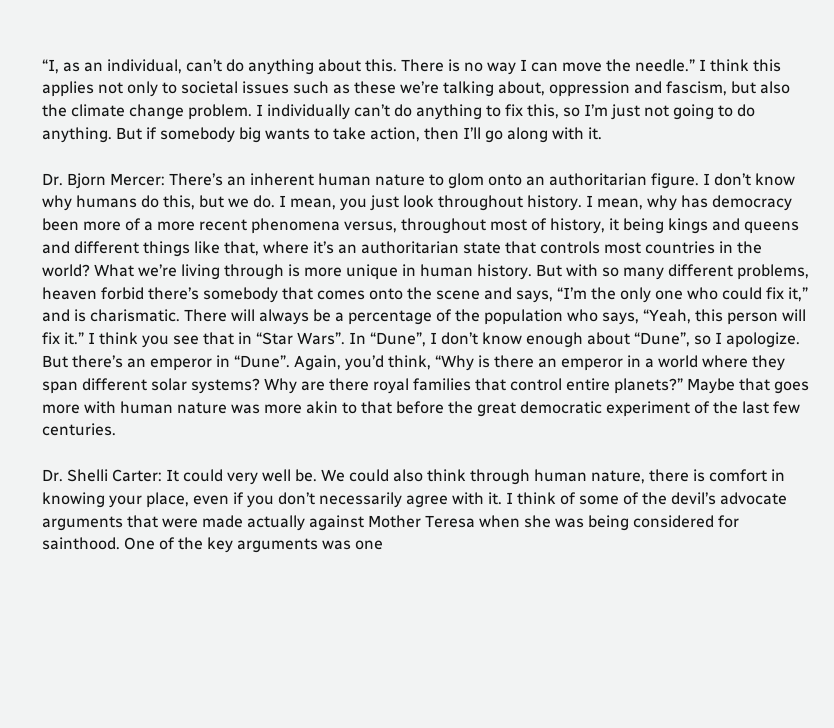“I, as an individual, can’t do anything about this. There is no way I can move the needle.” I think this applies not only to societal issues such as these we’re talking about, oppression and fascism, but also the climate change problem. I individually can’t do anything to fix this, so I’m just not going to do anything. But if somebody big wants to take action, then I’ll go along with it.

Dr. Bjorn Mercer: There’s an inherent human nature to glom onto an authoritarian figure. I don’t know why humans do this, but we do. I mean, you just look throughout history. I mean, why has democracy been more of a more recent phenomena versus, throughout most of history, it being kings and queens and different things like that, where it’s an authoritarian state that controls most countries in the world? What we’re living through is more unique in human history. But with so many different problems, heaven forbid there’s somebody that comes onto the scene and says, “I’m the only one who could fix it,” and is charismatic. There will always be a percentage of the population who says, “Yeah, this person will fix it.” I think you see that in “Star Wars”. In “Dune”, I don’t know enough about “Dune”, so I apologize. But there’s an emperor in “Dune”. Again, you’d think, “Why is there an emperor in a world where they span different solar systems? Why are there royal families that control entire planets?” Maybe that goes more with human nature was more akin to that before the great democratic experiment of the last few centuries.

Dr. Shelli Carter: It could very well be. We could also think through human nature, there is comfort in knowing your place, even if you don’t necessarily agree with it. I think of some of the devil’s advocate arguments that were made actually against Mother Teresa when she was being considered for sainthood. One of the key arguments was one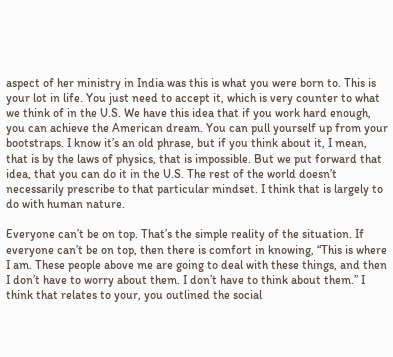aspect of her ministry in India was this is what you were born to. This is your lot in life. You just need to accept it, which is very counter to what we think of in the U.S. We have this idea that if you work hard enough, you can achieve the American dream. You can pull yourself up from your bootstraps. I know it’s an old phrase, but if you think about it, I mean, that is by the laws of physics, that is impossible. But we put forward that idea, that you can do it in the U.S. The rest of the world doesn’t necessarily prescribe to that particular mindset. I think that is largely to do with human nature.

Everyone can’t be on top. That’s the simple reality of the situation. If everyone can’t be on top, then there is comfort in knowing, “This is where I am. These people above me are going to deal with these things, and then I don’t have to worry about them. I don’t have to think about them.” I think that relates to your, you outlined the social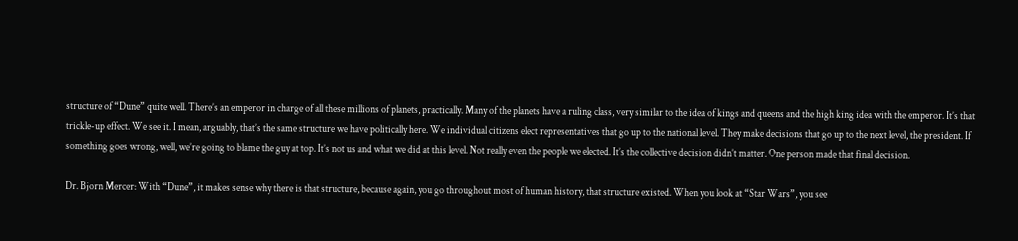structure of “Dune” quite well. There’s an emperor in charge of all these millions of planets, practically. Many of the planets have a ruling class, very similar to the idea of kings and queens and the high king idea with the emperor. It’s that trickle-up effect. We see it. I mean, arguably, that’s the same structure we have politically here. We individual citizens elect representatives that go up to the national level. They make decisions that go up to the next level, the president. If something goes wrong, well, we’re going to blame the guy at top. It’s not us and what we did at this level. Not really even the people we elected. It’s the collective decision didn’t matter. One person made that final decision.

Dr. Bjorn Mercer: With “Dune”, it makes sense why there is that structure, because again, you go throughout most of human history, that structure existed. When you look at “Star Wars”, you see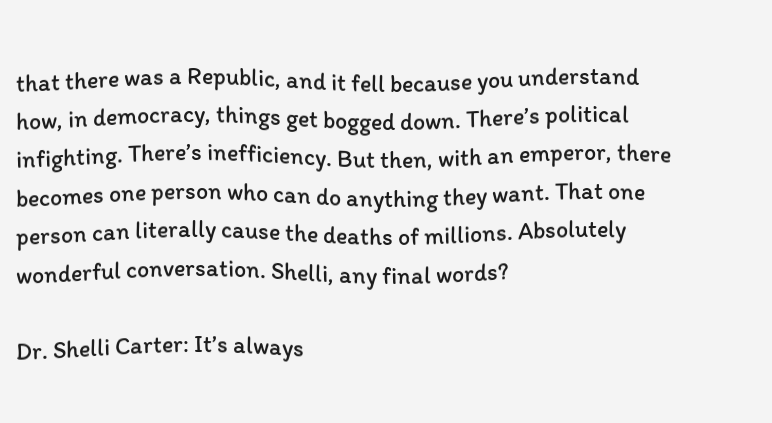that there was a Republic, and it fell because you understand how, in democracy, things get bogged down. There’s political infighting. There’s inefficiency. But then, with an emperor, there becomes one person who can do anything they want. That one person can literally cause the deaths of millions. Absolutely wonderful conversation. Shelli, any final words?

Dr. Shelli Carter: It’s always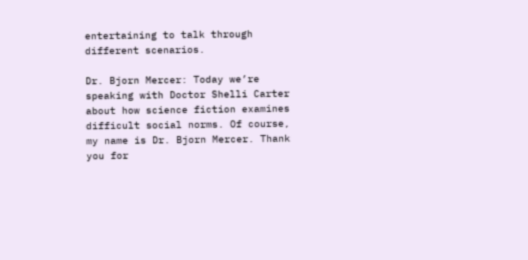entertaining to talk through different scenarios.

Dr. Bjorn Mercer: Today we’re speaking with Doctor Shelli Carter about how science fiction examines difficult social norms. Of course, my name is Dr. Bjorn Mercer. Thank you for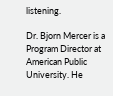listening.

Dr. Bjorn Mercer is a Program Director at American Public University. He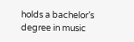holds a bachelor’s degree in music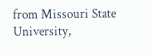from Missouri State University,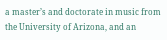a master’s and doctorate in music from the University of Arizona, and an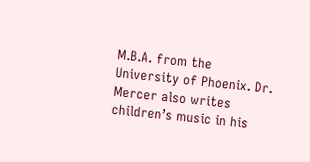M.B.A. from the University of Phoenix. Dr. Mercer also writes children’s music in his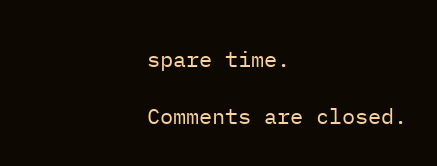spare time.

Comments are closed.